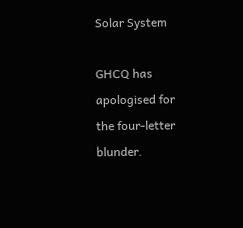Solar System

GHCQ has apologised for the four-letter blunder.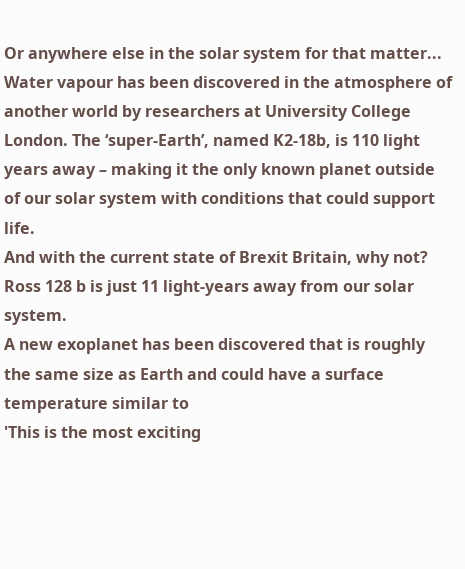Or anywhere else in the solar system for that matter...
Water vapour has been discovered in the atmosphere of another world by researchers at University College London. The ‘super-Earth’, named K2-18b, is 110 light years away – making it the only known planet outside of our solar system with conditions that could support life.
And with the current state of Brexit Britain, why not?
Ross 128 b is just 11 light-years away from our solar system.
A new exoplanet has been discovered that is roughly the same size as Earth and could have a surface temperature similar to
'This is the most exciting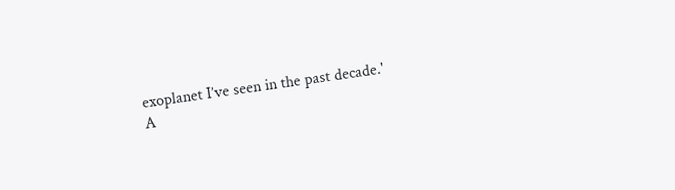exoplanet I’ve seen in the past decade.'
A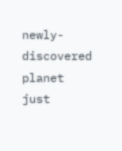newly-discovered planet just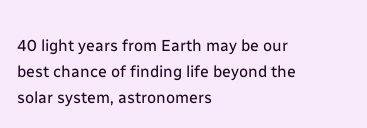40 light years from Earth may be our best chance of finding life beyond the solar system, astronomers